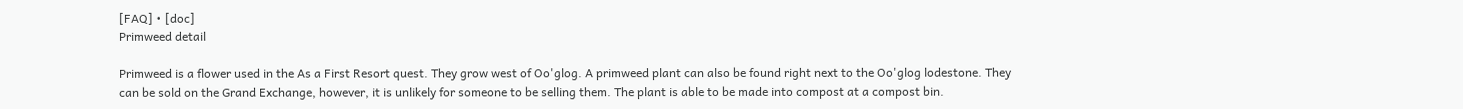[FAQ] • [doc]
Primweed detail

Primweed is a flower used in the As a First Resort quest. They grow west of Oo'glog. A primweed plant can also be found right next to the Oo'glog lodestone. They can be sold on the Grand Exchange, however, it is unlikely for someone to be selling them. The plant is able to be made into compost at a compost bin.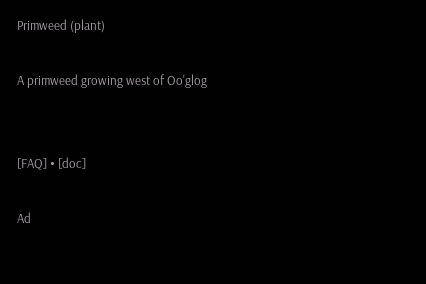Primweed (plant)

A primweed growing west of Oo'glog


[FAQ] • [doc]

Ad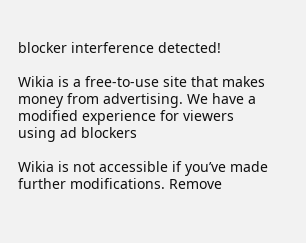blocker interference detected!

Wikia is a free-to-use site that makes money from advertising. We have a modified experience for viewers using ad blockers

Wikia is not accessible if you’ve made further modifications. Remove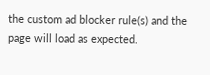the custom ad blocker rule(s) and the page will load as expected.